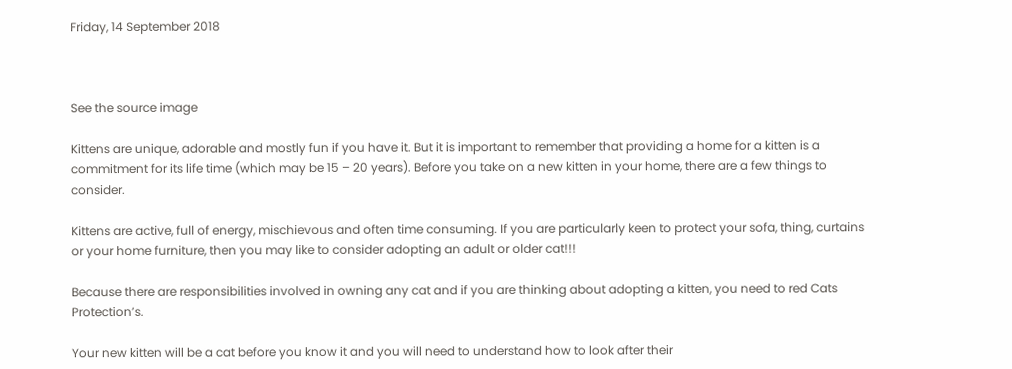Friday, 14 September 2018



See the source image

Kittens are unique, adorable and mostly fun if you have it. But it is important to remember that providing a home for a kitten is a commitment for its life time (which may be 15 – 20 years). Before you take on a new kitten in your home, there are a few things to consider.

Kittens are active, full of energy, mischievous and often time consuming. If you are particularly keen to protect your sofa, thing, curtains or your home furniture, then you may like to consider adopting an adult or older cat!!!

Because there are responsibilities involved in owning any cat and if you are thinking about adopting a kitten, you need to red Cats Protection’s.

Your new kitten will be a cat before you know it and you will need to understand how to look after their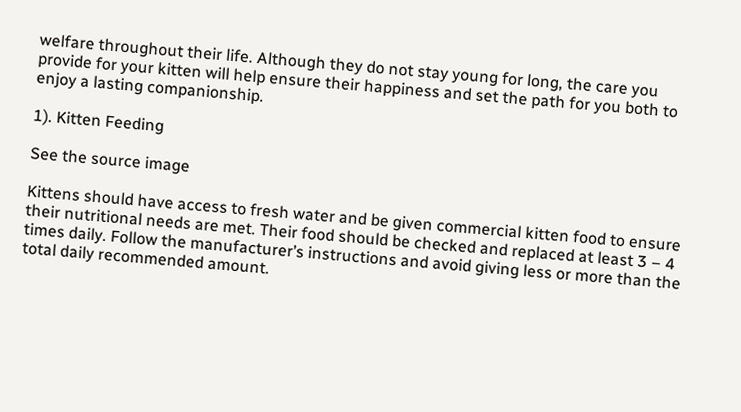welfare throughout their life. Although they do not stay young for long, the care you provide for your kitten will help ensure their happiness and set the path for you both to enjoy a lasting companionship.

1). Kitten Feeding

See the source image

Kittens should have access to fresh water and be given commercial kitten food to ensure their nutritional needs are met. Their food should be checked and replaced at least 3 – 4 times daily. Follow the manufacturer’s instructions and avoid giving less or more than the total daily recommended amount.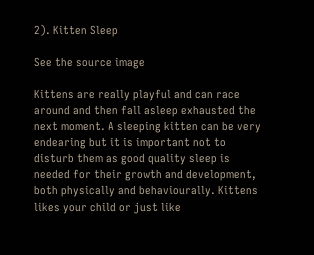2). Kitten Sleep

See the source image

Kittens are really playful and can race around and then fall asleep exhausted the next moment. A sleeping kitten can be very endearing but it is important not to disturb them as good quality sleep is needed for their growth and development, both physically and behaviourally. Kittens likes your child or just like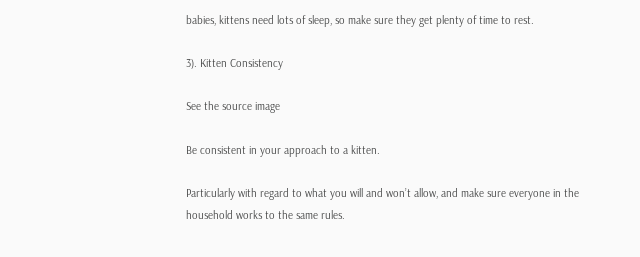babies, kittens need lots of sleep, so make sure they get plenty of time to rest.

3). Kitten Consistency

See the source image

Be consistent in your approach to a kitten.

Particularly with regard to what you will and won’t allow, and make sure everyone in the household works to the same rules.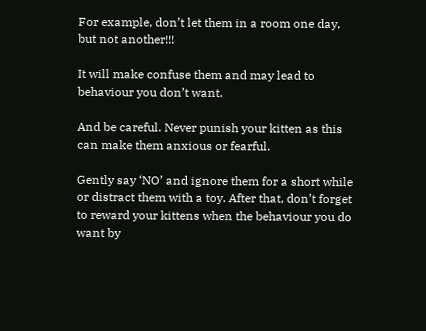For example, don’t let them in a room one day, but not another!!!

It will make confuse them and may lead to behaviour you don’t want.

And be careful. Never punish your kitten as this can make them anxious or fearful.

Gently say ‘NO’ and ignore them for a short while or distract them with a toy. After that, don’t forget to reward your kittens when the behaviour you do want by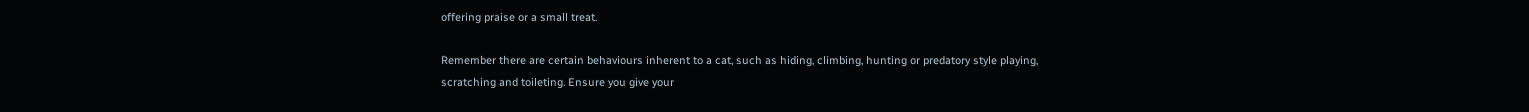offering praise or a small treat.

Remember there are certain behaviours inherent to a cat, such as hiding, climbing, hunting or predatory style playing, scratching and toileting. Ensure you give your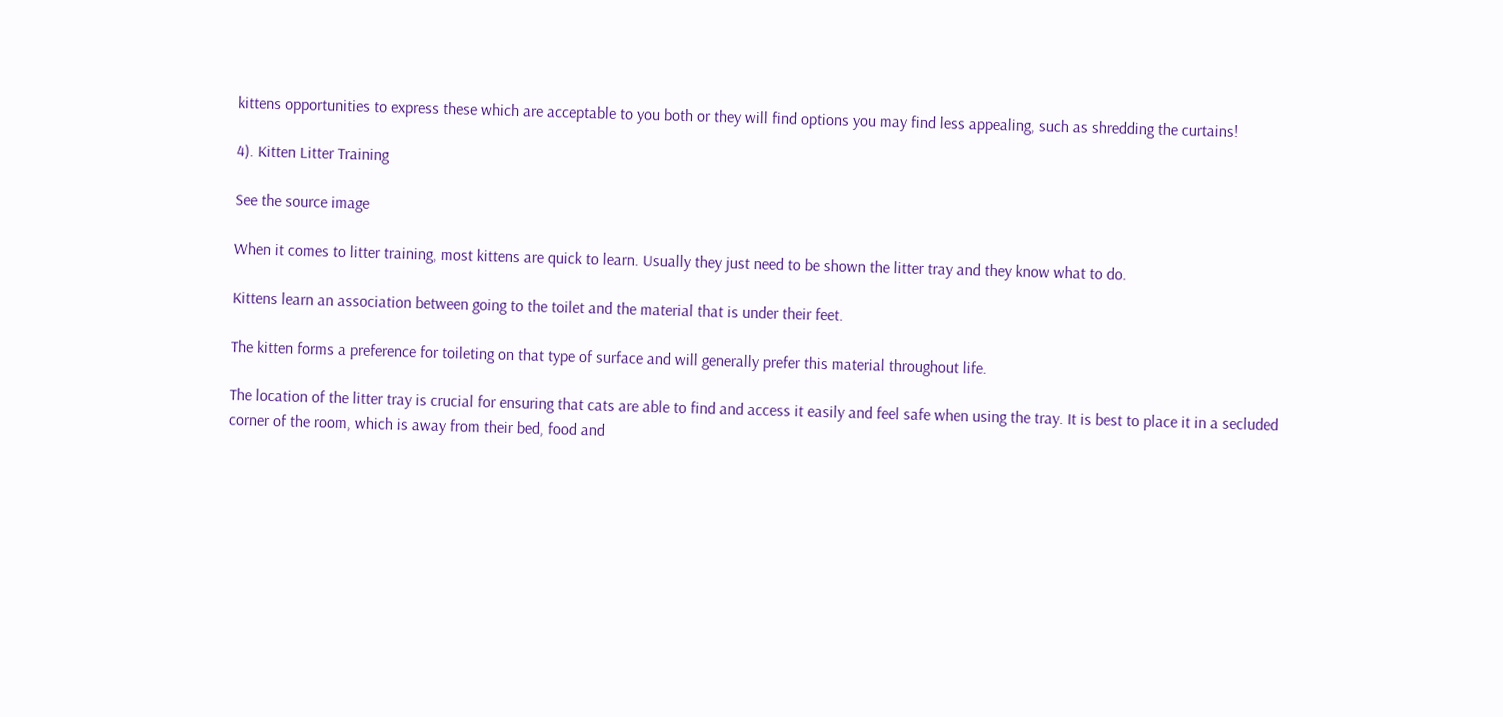kittens opportunities to express these which are acceptable to you both or they will find options you may find less appealing, such as shredding the curtains!

4). Kitten Litter Training

See the source image

When it comes to litter training, most kittens are quick to learn. Usually they just need to be shown the litter tray and they know what to do.

Kittens learn an association between going to the toilet and the material that is under their feet.

The kitten forms a preference for toileting on that type of surface and will generally prefer this material throughout life.

The location of the litter tray is crucial for ensuring that cats are able to find and access it easily and feel safe when using the tray. It is best to place it in a secluded corner of the room, which is away from their bed, food and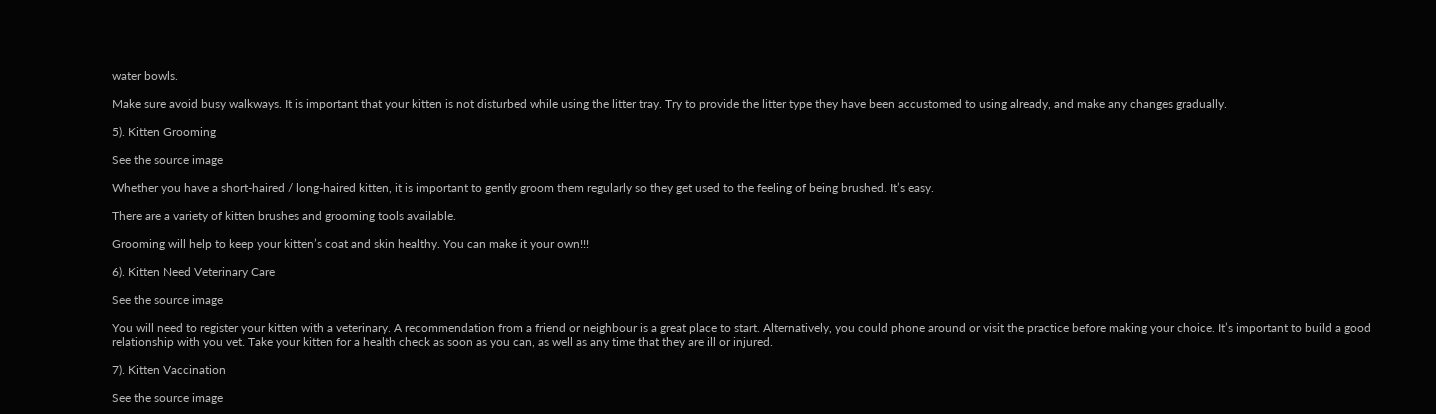water bowls.

Make sure avoid busy walkways. It is important that your kitten is not disturbed while using the litter tray. Try to provide the litter type they have been accustomed to using already, and make any changes gradually.

5). Kitten Grooming

See the source image

Whether you have a short-haired / long-haired kitten, it is important to gently groom them regularly so they get used to the feeling of being brushed. It’s easy.

There are a variety of kitten brushes and grooming tools available.

Grooming will help to keep your kitten’s coat and skin healthy. You can make it your own!!!

6). Kitten Need Veterinary Care

See the source image

You will need to register your kitten with a veterinary. A recommendation from a friend or neighbour is a great place to start. Alternatively, you could phone around or visit the practice before making your choice. It’s important to build a good relationship with you vet. Take your kitten for a health check as soon as you can, as well as any time that they are ill or injured.

7). Kitten Vaccination

See the source image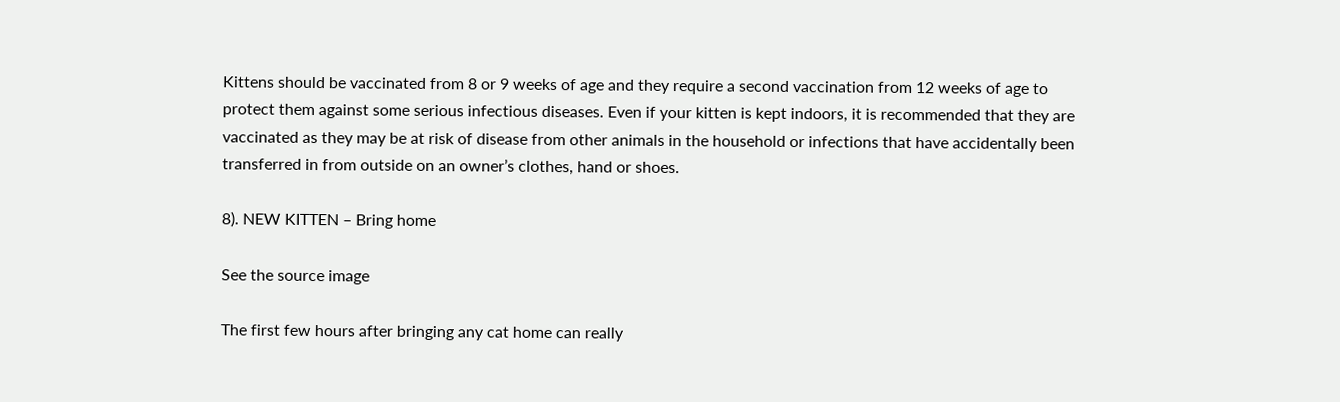Kittens should be vaccinated from 8 or 9 weeks of age and they require a second vaccination from 12 weeks of age to protect them against some serious infectious diseases. Even if your kitten is kept indoors, it is recommended that they are vaccinated as they may be at risk of disease from other animals in the household or infections that have accidentally been transferred in from outside on an owner’s clothes, hand or shoes.

8). NEW KITTEN – Bring home

See the source image

The first few hours after bringing any cat home can really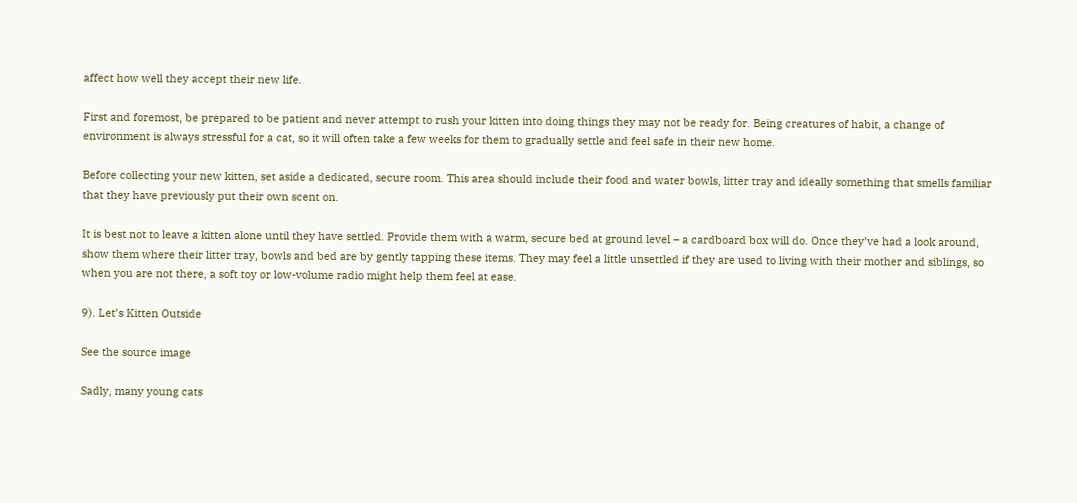affect how well they accept their new life.

First and foremost, be prepared to be patient and never attempt to rush your kitten into doing things they may not be ready for. Being creatures of habit, a change of environment is always stressful for a cat, so it will often take a few weeks for them to gradually settle and feel safe in their new home.

Before collecting your new kitten, set aside a dedicated, secure room. This area should include their food and water bowls, litter tray and ideally something that smells familiar that they have previously put their own scent on.

It is best not to leave a kitten alone until they have settled. Provide them with a warm, secure bed at ground level – a cardboard box will do. Once they’ve had a look around, show them where their litter tray, bowls and bed are by gently tapping these items. They may feel a little unsettled if they are used to living with their mother and siblings, so when you are not there, a soft toy or low-volume radio might help them feel at ease.

9). Let’s Kitten Outside

See the source image

Sadly, many young cats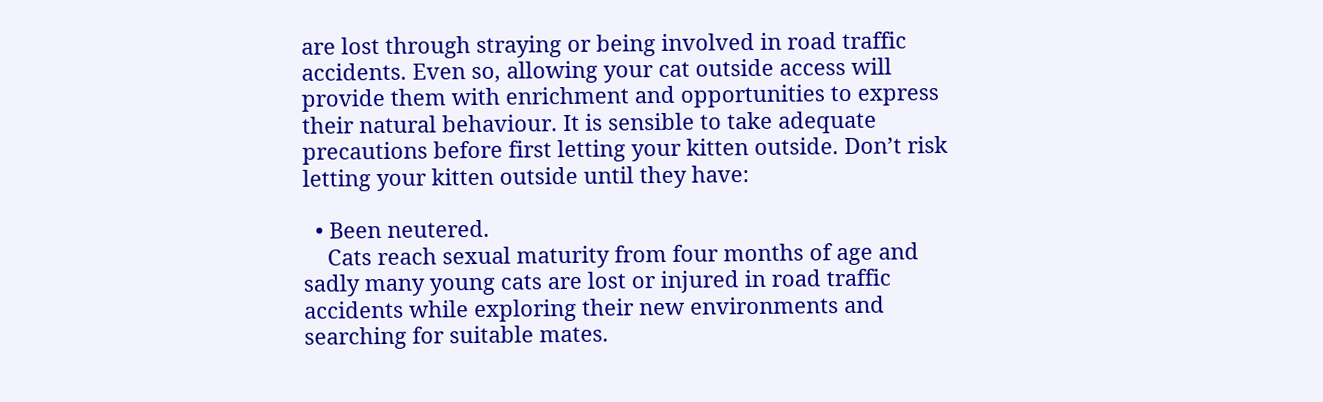are lost through straying or being involved in road traffic accidents. Even so, allowing your cat outside access will provide them with enrichment and opportunities to express their natural behaviour. It is sensible to take adequate precautions before first letting your kitten outside. Don’t risk letting your kitten outside until they have:

  • Been neutered.
    Cats reach sexual maturity from four months of age and sadly many young cats are lost or injured in road traffic accidents while exploring their new environments and searching for suitable mates.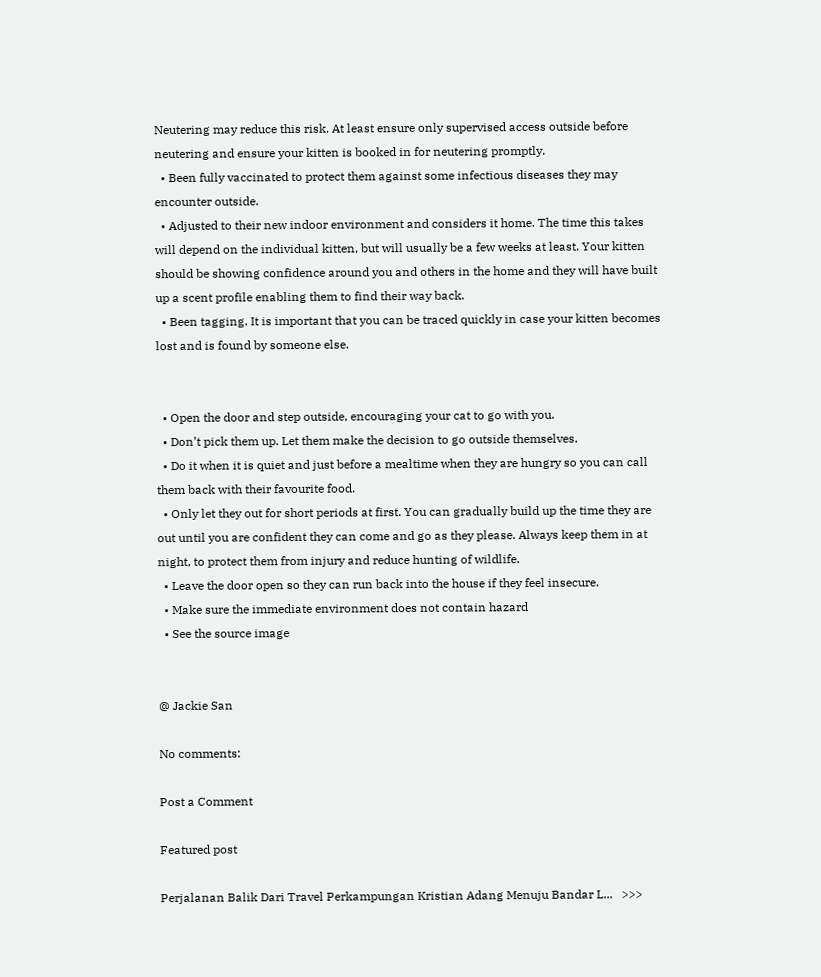Neutering may reduce this risk. At least ensure only supervised access outside before neutering and ensure your kitten is booked in for neutering promptly.
  • Been fully vaccinated to protect them against some infectious diseases they may encounter outside.
  • Adjusted to their new indoor environment and considers it home. The time this takes will depend on the individual kitten, but will usually be a few weeks at least. Your kitten should be showing confidence around you and others in the home and they will have built up a scent profile enabling them to find their way back.
  • Been tagging. It is important that you can be traced quickly in case your kitten becomes lost and is found by someone else.


  • Open the door and step outside, encouraging your cat to go with you.
  • Don’t pick them up. Let them make the decision to go outside themselves.
  • Do it when it is quiet and just before a mealtime when they are hungry so you can call them back with their favourite food.
  • Only let they out for short periods at first. You can gradually build up the time they are out until you are confident they can come and go as they please. Always keep them in at night, to protect them from injury and reduce hunting of wildlife.
  • Leave the door open so they can run back into the house if they feel insecure.
  • Make sure the immediate environment does not contain hazard
  • See the source image


@ Jackie San

No comments:

Post a Comment

Featured post

Perjalanan Balik Dari Travel Perkampungan Kristian Adang Menuju Bandar L...   >>>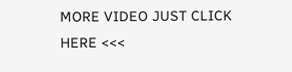MORE VIDEO JUST CLICK HERE <<<